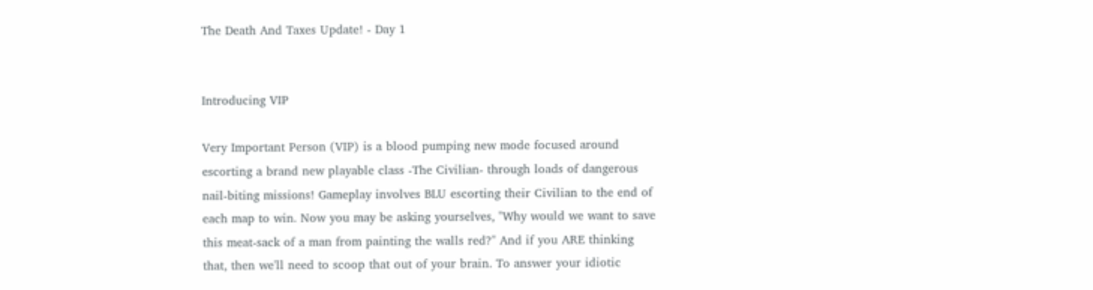The Death And Taxes Update! - Day 1


Introducing VIP

Very Important Person (VIP) is a blood pumping new mode focused around escorting a brand new playable class -The Civilian- through loads of dangerous nail-biting missions! Gameplay involves BLU escorting their Civilian to the end of each map to win. Now you may be asking yourselves, "Why would we want to save this meat-sack of a man from painting the walls red?" And if you ARE thinking that, then we'll need to scoop that out of your brain. To answer your idiotic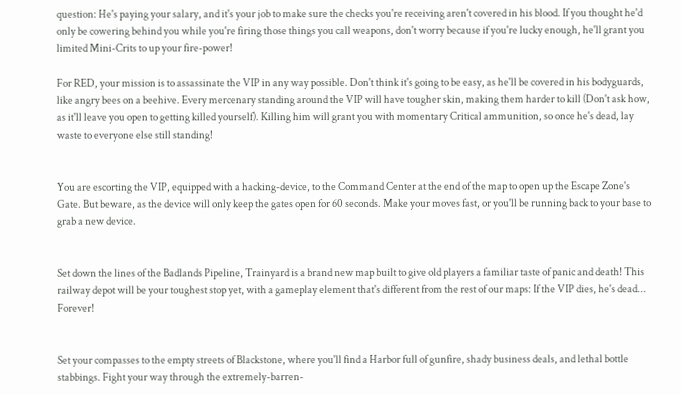question: He's paying your salary, and it's your job to make sure the checks you're receiving aren't covered in his blood. If you thought he'd only be cowering behind you while you're firing those things you call weapons, don't worry because if you're lucky enough, he'll grant you limited Mini-Crits to up your fire-power!

For RED, your mission is to assassinate the VIP in any way possible. Don't think it's going to be easy, as he'll be covered in his bodyguards, like angry bees on a beehive. Every mercenary standing around the VIP will have tougher skin, making them harder to kill (Don't ask how, as it'll leave you open to getting killed yourself). Killing him will grant you with momentary Critical ammunition, so once he's dead, lay waste to everyone else still standing!


You are escorting the VIP, equipped with a hacking-device, to the Command Center at the end of the map to open up the Escape Zone's Gate. But beware, as the device will only keep the gates open for 60 seconds. Make your moves fast, or you'll be running back to your base to grab a new device.


Set down the lines of the Badlands Pipeline, Trainyard is a brand new map built to give old players a familiar taste of panic and death! This railway depot will be your toughest stop yet, with a gameplay element that's different from the rest of our maps: If the VIP dies, he's dead... Forever!


Set your compasses to the empty streets of Blackstone, where you'll find a Harbor full of gunfire, shady business deals, and lethal bottle stabbings. Fight your way through the extremely-barren-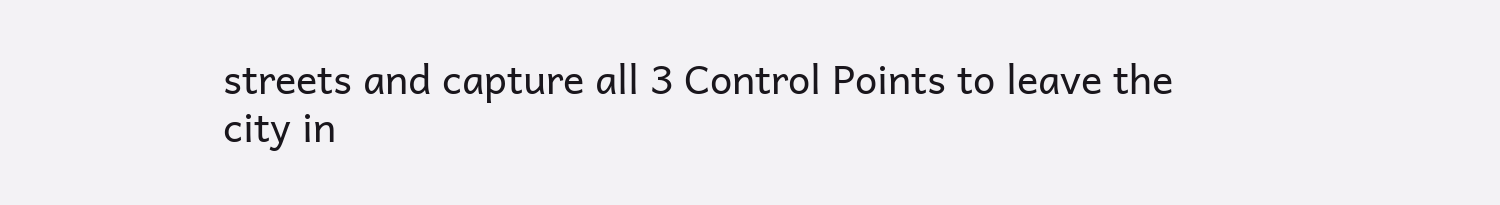streets and capture all 3 Control Points to leave the city in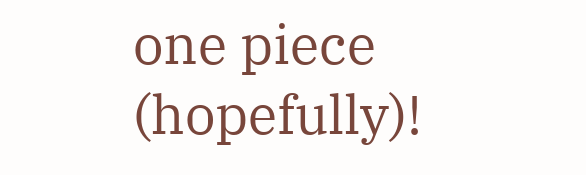one piece (hopefully)!